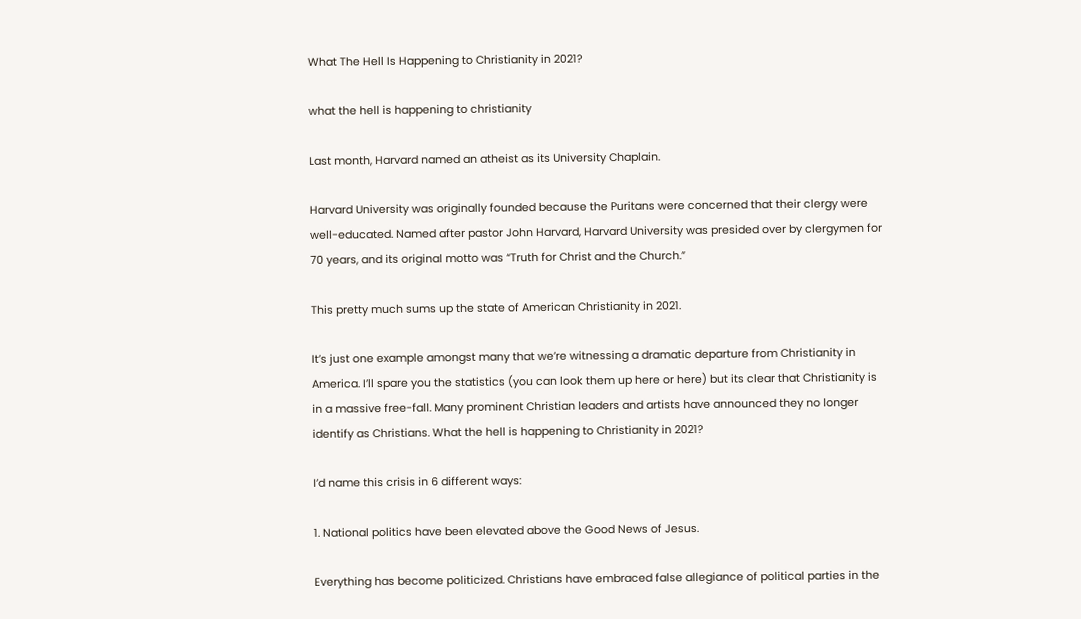What The Hell Is Happening to Christianity in 2021?

what the hell is happening to christianity

Last month, Harvard named an atheist as its University Chaplain.

Harvard University was originally founded because the Puritans were concerned that their clergy were well-educated. Named after pastor John Harvard, Harvard University was presided over by clergymen for 70 years, and its original motto was “Truth for Christ and the Church.”

This pretty much sums up the state of American Christianity in 2021.

It’s just one example amongst many that we’re witnessing a dramatic departure from Christianity in America. I’ll spare you the statistics (you can look them up here or here) but its clear that Christianity is in a massive free-fall. Many prominent Christian leaders and artists have announced they no longer identify as Christians. What the hell is happening to Christianity in 2021?

I’d name this crisis in 6 different ways:

1. National politics have been elevated above the Good News of Jesus.

Everything has become politicized. Christians have embraced false allegiance of political parties in the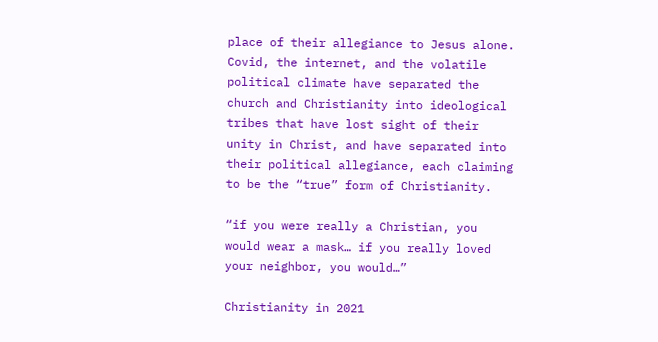place of their allegiance to Jesus alone. Covid, the internet, and the volatile political climate have separated the church and Christianity into ideological tribes that have lost sight of their unity in Christ, and have separated into their political allegiance, each claiming to be the “true” form of Christianity.

“if you were really a Christian, you would wear a mask… if you really loved your neighbor, you would…”

Christianity in 2021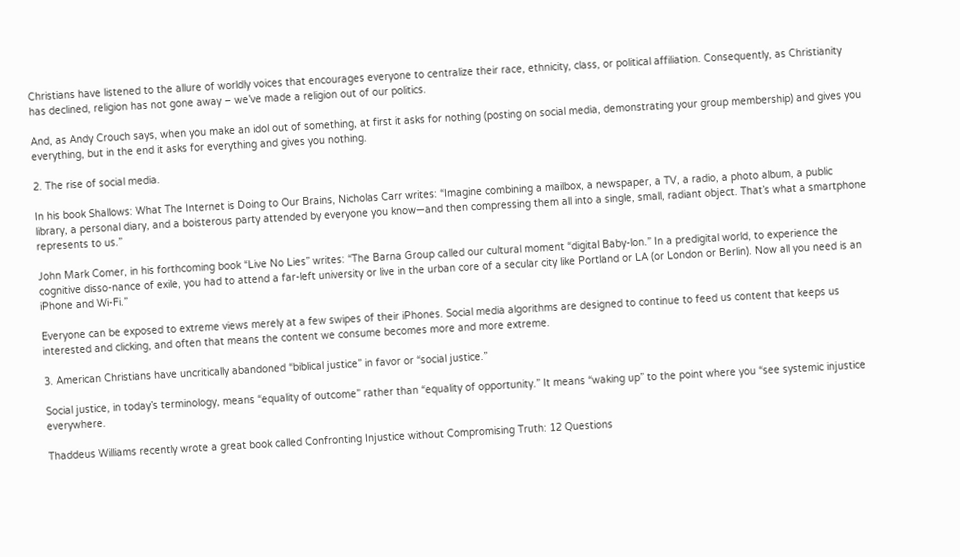Christians have listened to the allure of worldly voices that encourages everyone to centralize their race, ethnicity, class, or political affiliation. Consequently, as Christianity has declined, religion has not gone away – we’ve made a religion out of our politics.

And, as Andy Crouch says, when you make an idol out of something, at first it asks for nothing (posting on social media, demonstrating your group membership) and gives you everything, but in the end it asks for everything and gives you nothing.

2. The rise of social media.

In his book Shallows: What The Internet is Doing to Our Brains, Nicholas Carr writes: “Imagine combining a mailbox, a newspaper, a TV, a radio, a photo album, a public library, a personal diary, and a boisterous party attended by everyone you know—and then compressing them all into a single, small, radiant object. That’s what a smartphone represents to us.”

John Mark Comer, in his forthcoming book “Live No Lies” writes: “The Barna Group called our cultural moment “digital Baby-lon.” In a predigital world, to experience the cognitive disso-nance of exile, you had to attend a far-left university or live in the urban core of a secular city like Portland or LA (or London or Berlin). Now all you need is an iPhone and Wi-Fi.”

Everyone can be exposed to extreme views merely at a few swipes of their iPhones. Social media algorithms are designed to continue to feed us content that keeps us interested and clicking, and often that means the content we consume becomes more and more extreme.

3. American Christians have uncritically abandoned “biblical justice” in favor or “social justice.”

Social justice, in today’s terminology, means “equality of outcome” rather than “equality of opportunity.” It means “waking up” to the point where you “see systemic injustice everywhere.

Thaddeus Williams recently wrote a great book called Confronting Injustice without Compromising Truth: 12 Questions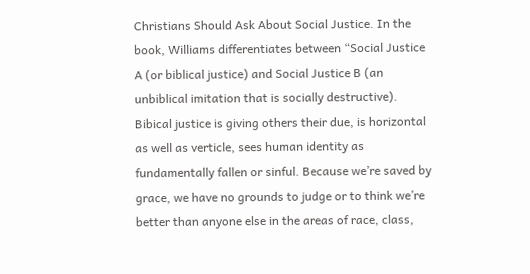Christians Should Ask About Social Justice. In the book, Williams differentiates between “Social Justice A (or biblical justice) and Social Justice B (an unbiblical imitation that is socially destructive).  Bibical justice is giving others their due, is horizontal as well as verticle, sees human identity as fundamentally fallen or sinful. Because we’re saved by grace, we have no grounds to judge or to think we’re better than anyone else in the areas of race, class,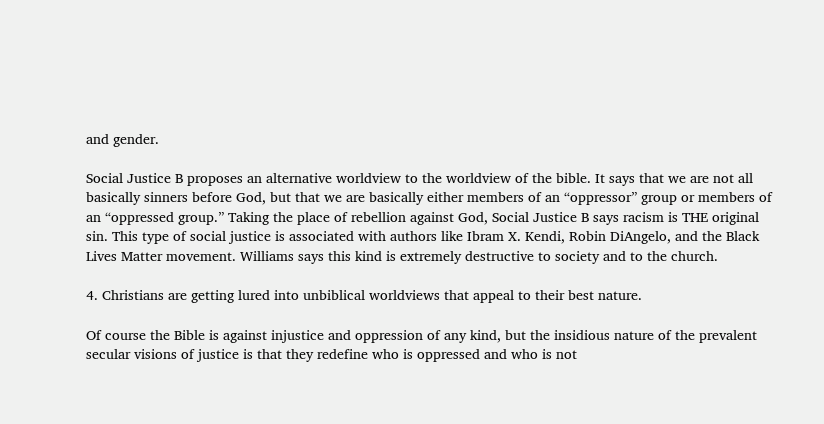and gender.

Social Justice B proposes an alternative worldview to the worldview of the bible. It says that we are not all basically sinners before God, but that we are basically either members of an “oppressor” group or members of an “oppressed group.” Taking the place of rebellion against God, Social Justice B says racism is THE original sin. This type of social justice is associated with authors like Ibram X. Kendi, Robin DiAngelo, and the Black Lives Matter movement. Williams says this kind is extremely destructive to society and to the church.

4. Christians are getting lured into unbiblical worldviews that appeal to their best nature.

Of course the Bible is against injustice and oppression of any kind, but the insidious nature of the prevalent secular visions of justice is that they redefine who is oppressed and who is not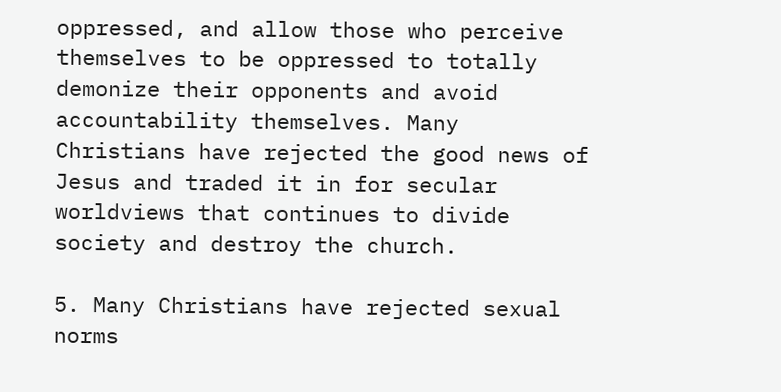oppressed, and allow those who perceive themselves to be oppressed to totally demonize their opponents and avoid accountability themselves. Many Christians have rejected the good news of Jesus and traded it in for secular worldviews that continues to divide society and destroy the church.

5. Many Christians have rejected sexual norms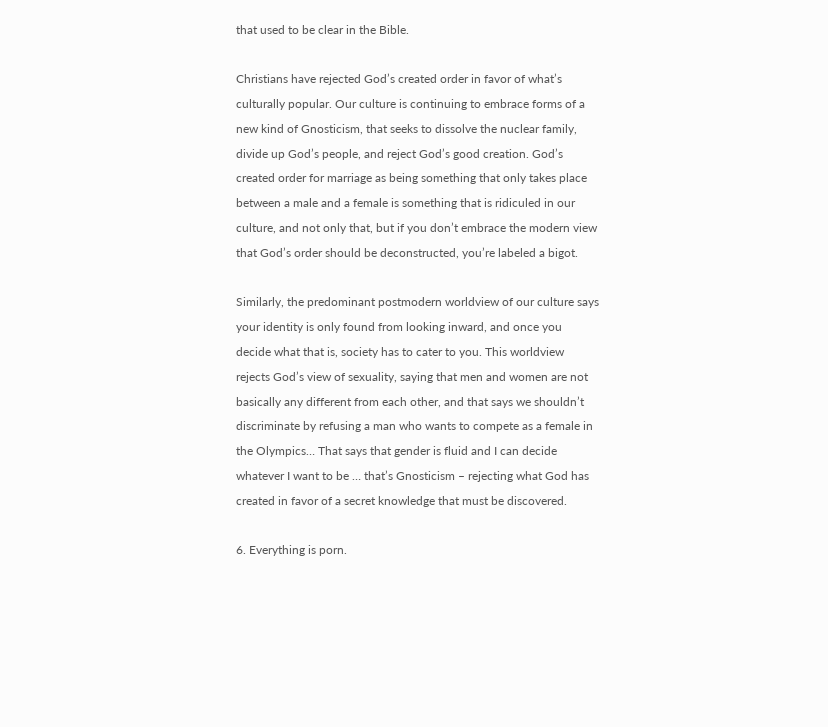that used to be clear in the Bible.

Christians have rejected God’s created order in favor of what’s culturally popular. Our culture is continuing to embrace forms of a new kind of Gnosticism, that seeks to dissolve the nuclear family, divide up God’s people, and reject God’s good creation. God’s created order for marriage as being something that only takes place between a male and a female is something that is ridiculed in our culture, and not only that, but if you don’t embrace the modern view that God’s order should be deconstructed, you’re labeled a bigot.

Similarly, the predominant postmodern worldview of our culture says your identity is only found from looking inward, and once you decide what that is, society has to cater to you. This worldview rejects God’s view of sexuality, saying that men and women are not basically any different from each other, and that says we shouldn’t discriminate by refusing a man who wants to compete as a female in the Olympics… That says that gender is fluid and I can decide whatever I want to be … that’s Gnosticism – rejecting what God has created in favor of a secret knowledge that must be discovered.

6. Everything is porn.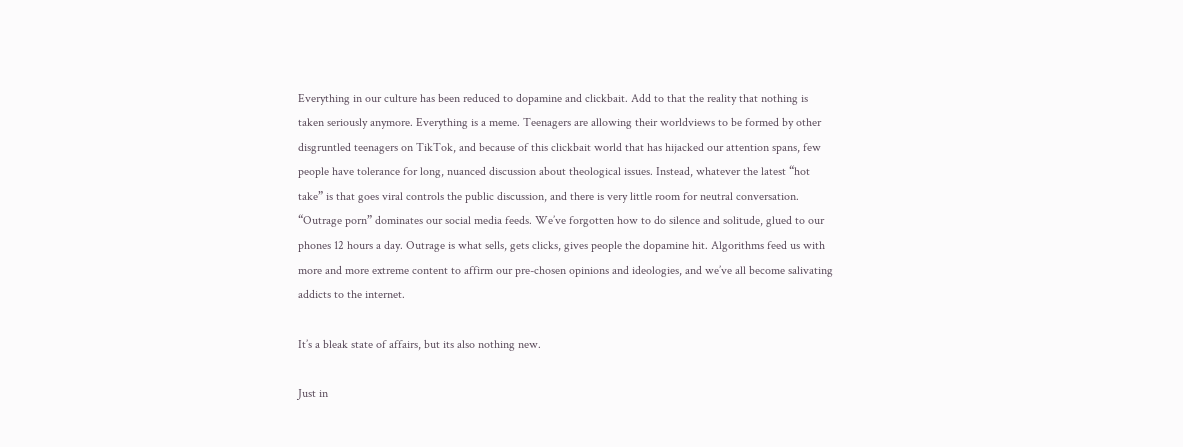Everything in our culture has been reduced to dopamine and clickbait. Add to that the reality that nothing is taken seriously anymore. Everything is a meme. Teenagers are allowing their worldviews to be formed by other disgruntled teenagers on TikTok, and because of this clickbait world that has hijacked our attention spans, few people have tolerance for long, nuanced discussion about theological issues. Instead, whatever the latest “hot take” is that goes viral controls the public discussion, and there is very little room for neutral conversation. “Outrage porn” dominates our social media feeds. We’ve forgotten how to do silence and solitude, glued to our phones 12 hours a day. Outrage is what sells, gets clicks, gives people the dopamine hit. Algorithms feed us with more and more extreme content to affirm our pre-chosen opinions and ideologies, and we’ve all become salivating addicts to the internet.

It’s a bleak state of affairs, but its also nothing new.

Just in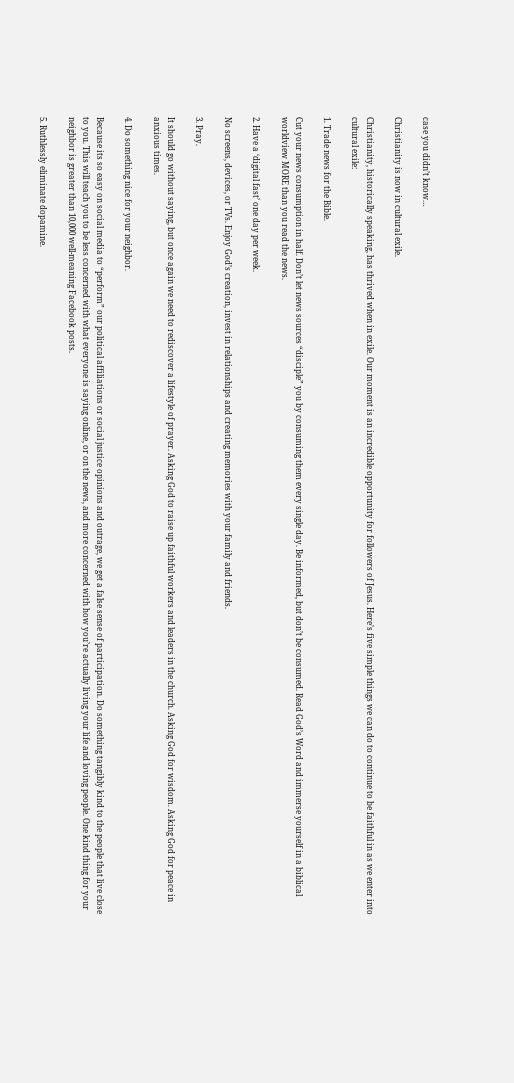case you didn’t know…

Christianity is now in cultural exile.

Christianity, historically speaking, has thrived when in exile. Our moment is an incredible opportunity for followers of Jesus. Here’s five simple things we can do to continue to be faithful in as we enter into cultural exile:

1. Trade news for the Bible.

Cut your news consumption in half. Don’t let news sources “disciple” you by consuming them every single day. Be informed, but don’t be consumed. Read God’s Word and immerse yourself in a biblical worldview MORE than you read the news.

2. Have a ‘digital fast’ one day per week.

No screens, devices, or TVs. Enjoy God’s creation, invest in relationships and creating memories with your family and friends.

3. Pray.

It should go without saying, but once again we need to rediscover a lifestyle of prayer. Asking God to raise up faithful workers and leaders in the church. Asking God for wisdom. Asking God for peace in anxious times.

4. Do something nice for your neighbor.

Because its so easy on social media to “perform” our political affiliations or social justice opinions and outrage, we get a false sense of participation. Do something tangibly kind to the people that live close to you. This will teach you to be less concerned with what everyone is saying online, or on the news, and more concerned with how you’re actually living your life and loving people. One kind thing for your neighbor is greater than 10,000 well-meaning Facebook posts.

5. Ruthlessly eliminate dopamine.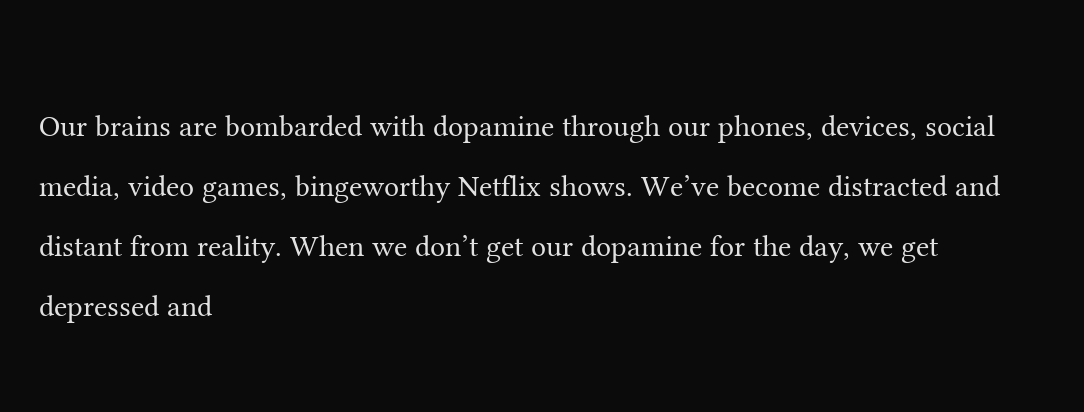Our brains are bombarded with dopamine through our phones, devices, social media, video games, bingeworthy Netflix shows. We’ve become distracted and distant from reality. When we don’t get our dopamine for the day, we get depressed and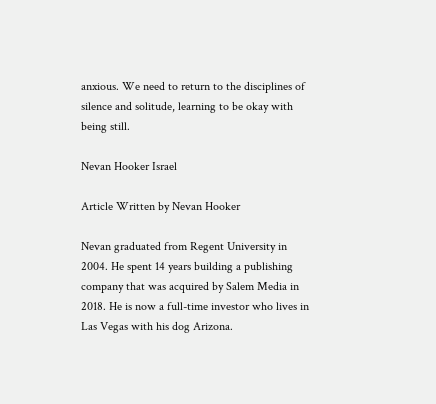anxious. We need to return to the disciplines of silence and solitude, learning to be okay with being still.

Nevan Hooker Israel

Article Written by Nevan Hooker

Nevan graduated from Regent University in 2004. He spent 14 years building a publishing company that was acquired by Salem Media in 2018. He is now a full-time investor who lives in Las Vegas with his dog Arizona.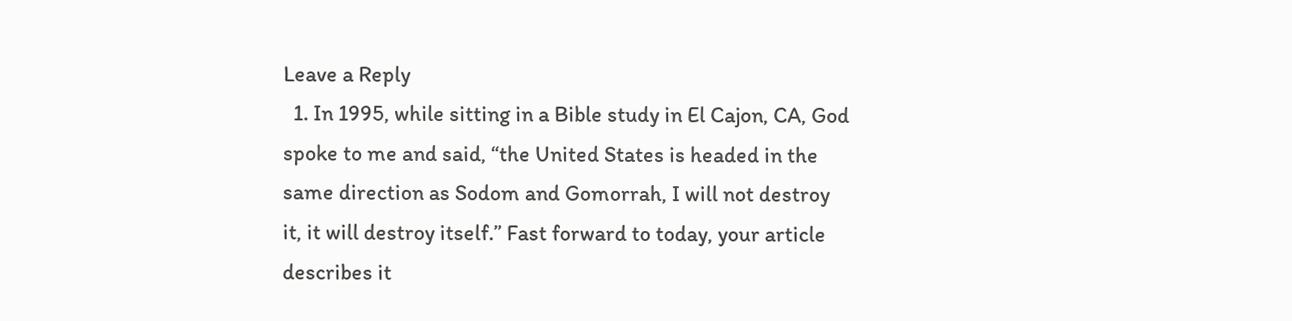Leave a Reply
  1. In 1995, while sitting in a Bible study in El Cajon, CA, God spoke to me and said, “the United States is headed in the same direction as Sodom and Gomorrah, I will not destroy it, it will destroy itself.” Fast forward to today, your article describes it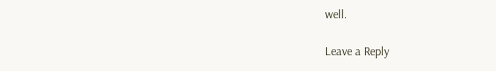well.

Leave a Reply